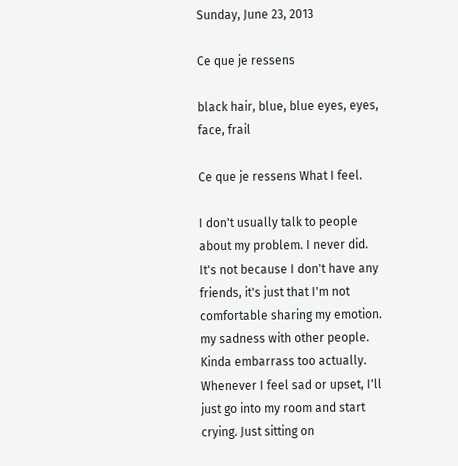Sunday, June 23, 2013

Ce que je ressens

black hair, blue, blue eyes, eyes, face, frail

Ce que je ressens What I feel.

I don't usually talk to people about my problem. I never did. It's not because I don't have any friends, it's just that I'm not comfortable sharing my emotion. my sadness with other people. Kinda embarrass too actually. Whenever I feel sad or upset, I'll just go into my room and start crying. Just sitting on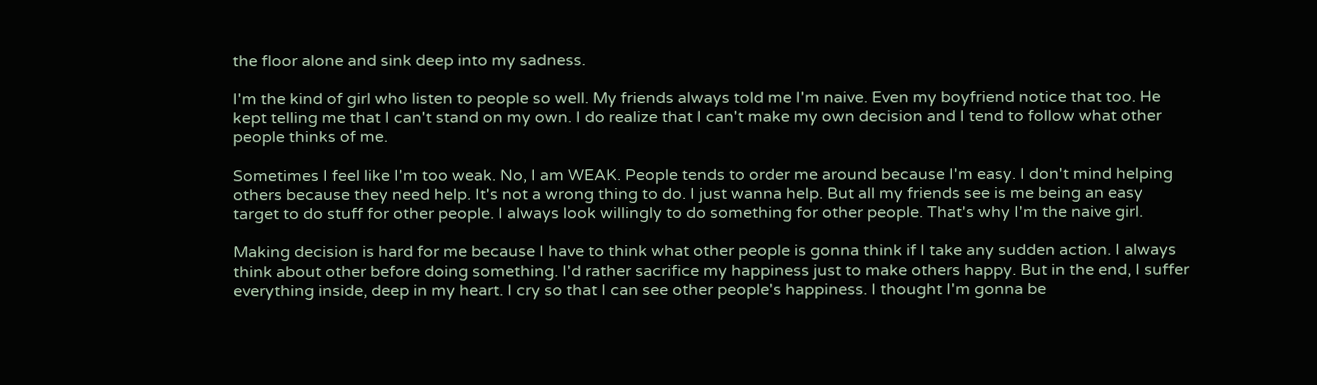the floor alone and sink deep into my sadness.

I'm the kind of girl who listen to people so well. My friends always told me I'm naive. Even my boyfriend notice that too. He kept telling me that I can't stand on my own. I do realize that I can't make my own decision and I tend to follow what other people thinks of me.

Sometimes I feel like I'm too weak. No, I am WEAK. People tends to order me around because I'm easy. I don't mind helping others because they need help. It's not a wrong thing to do. I just wanna help. But all my friends see is me being an easy target to do stuff for other people. I always look willingly to do something for other people. That's why I'm the naive girl.

Making decision is hard for me because I have to think what other people is gonna think if I take any sudden action. I always think about other before doing something. I'd rather sacrifice my happiness just to make others happy. But in the end, I suffer everything inside, deep in my heart. I cry so that I can see other people's happiness. I thought I'm gonna be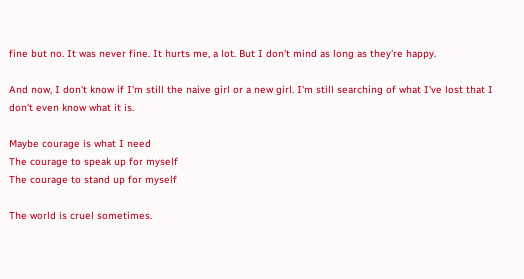fine but no. It was never fine. It hurts me, a lot. But I don't mind as long as they're happy.

And now, I don't know if I'm still the naive girl or a new girl. I'm still searching of what I've lost that I don't even know what it is.

Maybe courage is what I need
The courage to speak up for myself
The courage to stand up for myself

The world is cruel sometimes.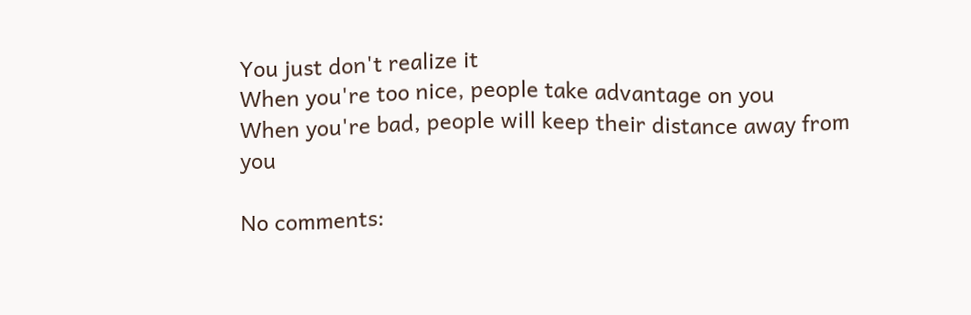You just don't realize it
When you're too nice, people take advantage on you
When you're bad, people will keep their distance away from you

No comments: